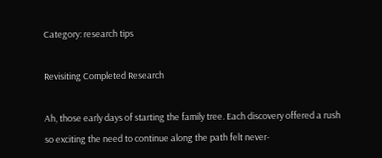Category: research tips

Revisiting Completed Research

Ah, those early days of starting the family tree. Each discovery offered a rush so exciting the need to continue along the path felt never-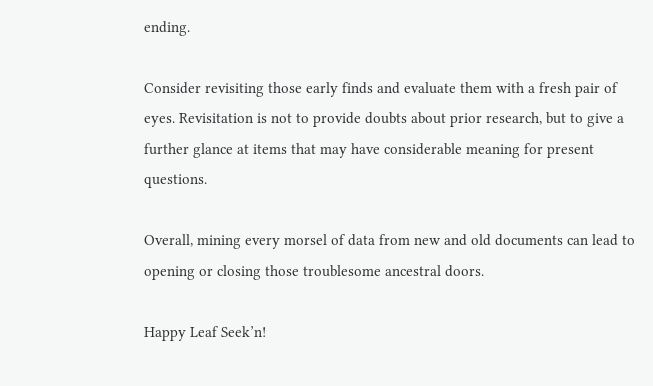ending.

Consider revisiting those early finds and evaluate them with a fresh pair of eyes. Revisitation is not to provide doubts about prior research, but to give a further glance at items that may have considerable meaning for present questions.

Overall, mining every morsel of data from new and old documents can lead to opening or closing those troublesome ancestral doors.

Happy Leaf Seek’n!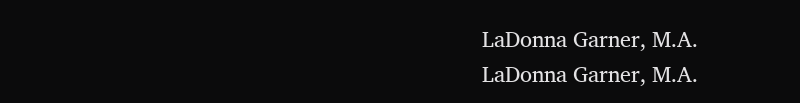LaDonna Garner, M.A.
LaDonna Garner, M.A.